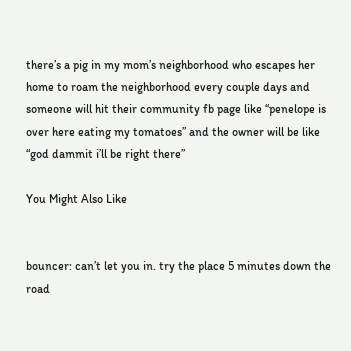there’s a pig in my mom’s neighborhood who escapes her home to roam the neighborhood every couple days and someone will hit their community fb page like “penelope is over here eating my tomatoes” and the owner will be like “god dammit i’ll be right there”

You Might Also Like


bouncer: can’t let you in. try the place 5 minutes down the road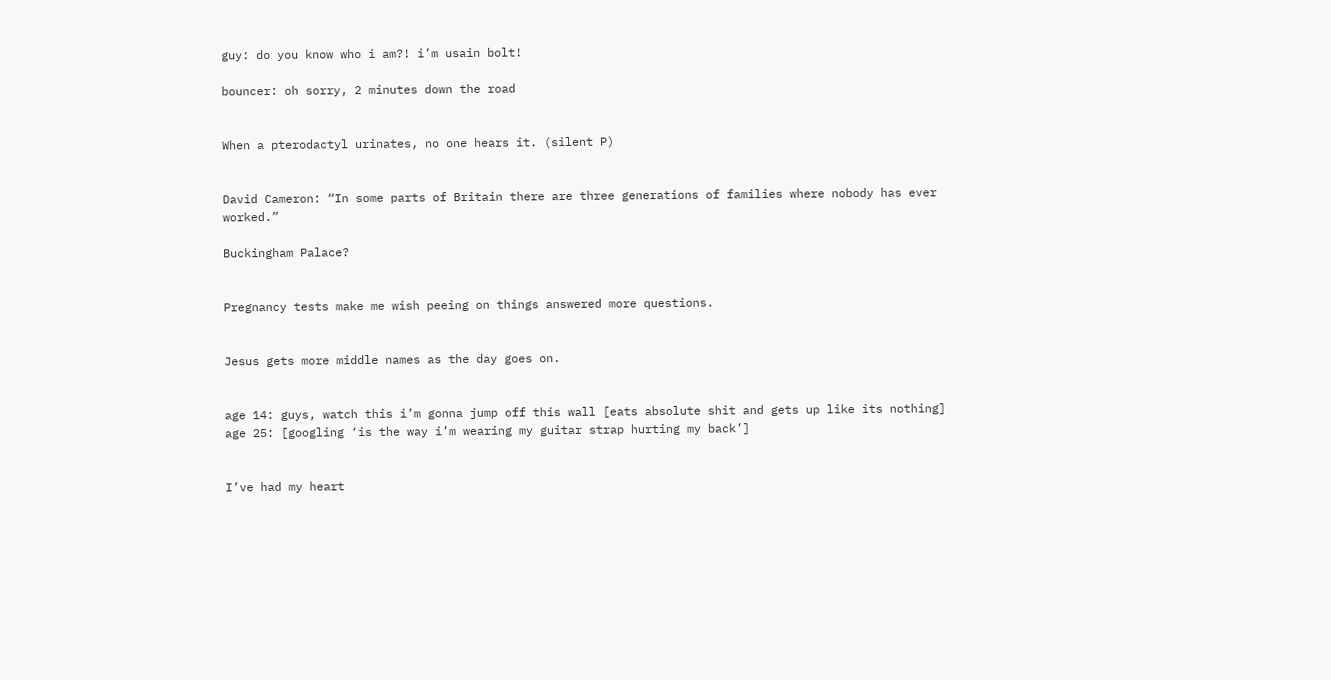guy: do you know who i am?! i’m usain bolt!

bouncer: oh sorry, 2 minutes down the road


When a pterodactyl urinates, no one hears it. (silent P)


David Cameron: “In some parts of Britain there are three generations of families where nobody has ever worked.”

Buckingham Palace?


Pregnancy tests make me wish peeing on things answered more questions.


Jesus gets more middle names as the day goes on.


age 14: guys, watch this i’m gonna jump off this wall [eats absolute shit and gets up like its nothing]
age 25: [googling ‘is the way i’m wearing my guitar strap hurting my back’]


I’ve had my heart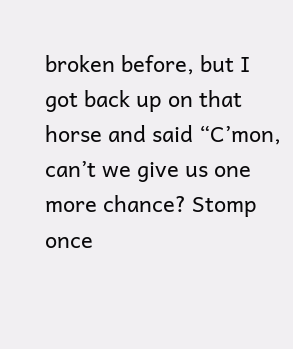broken before, but I got back up on that horse and said “C’mon, can’t we give us one more chance? Stomp once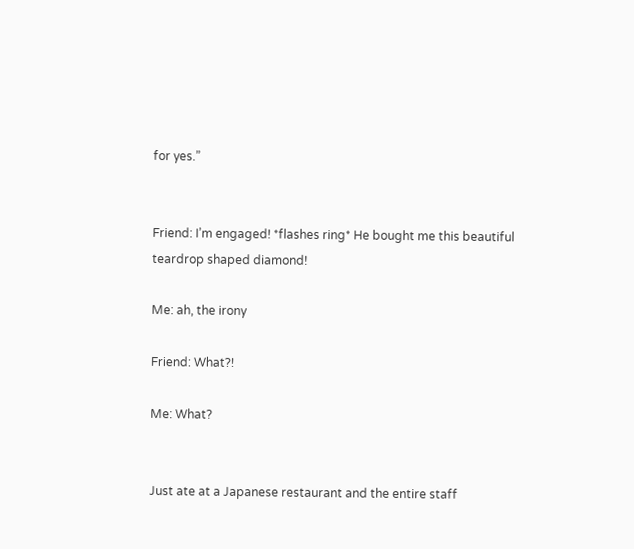for yes.”


Friend: I’m engaged! *flashes ring* He bought me this beautiful teardrop shaped diamond!

Me: ah, the irony

Friend: What?!

Me: What?


Just ate at a Japanese restaurant and the entire staff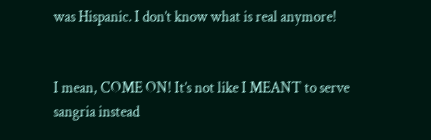was Hispanic. I don’t know what is real anymore!


I mean, COME ON! It’s not like I MEANT to serve sangria instead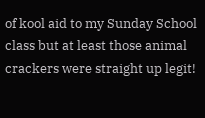of kool aid to my Sunday School class but at least those animal crackers were straight up legit!